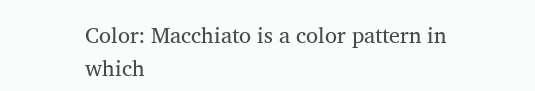Color: Macchiato is a color pattern in which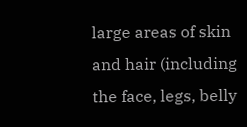large areas of skin and hair (including the face, legs, belly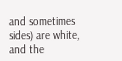and sometimes sides) are white, and the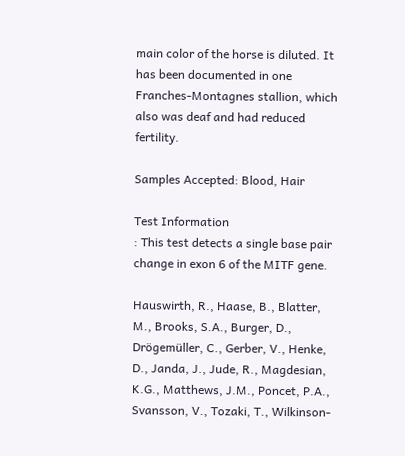main color of the horse is diluted. It has been documented in one Franches-Montagnes stallion, which also was deaf and had reduced fertility.

Samples Accepted: Blood, Hair

Test Information
: This test detects a single base pair change in exon 6 of the MITF gene.

Hauswirth, R., Haase, B., Blatter, M., Brooks, S.A., Burger, D., Drögemüller, C., Gerber, V., Henke, D., Janda, J., Jude, R., Magdesian, K.G., Matthews, J.M., Poncet, P.A., Svansson, V., Tozaki, T., Wilkinson-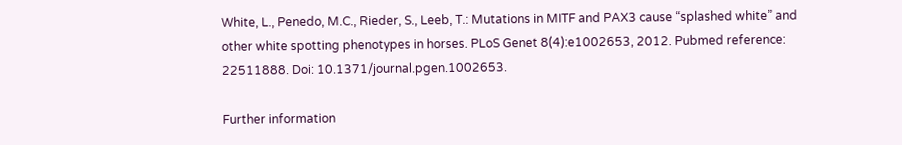White, L., Penedo, M.C., Rieder, S., Leeb, T.: Mutations in MITF and PAX3 cause “splashed white” and other white spotting phenotypes in horses. PLoS Genet 8(4):e1002653, 2012. Pubmed reference: 22511888. Doi: 10.1371/journal.pgen.1002653.

Further information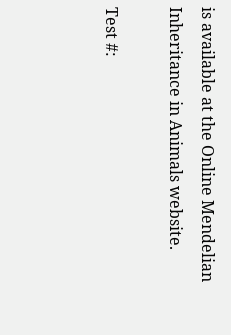is available at the Online Mendelian Inheritance in Animals website.

Test #: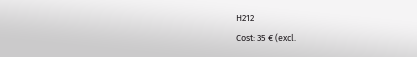H212
Cost: 35 € (excl.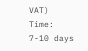VAT)
Time: 7-10 days